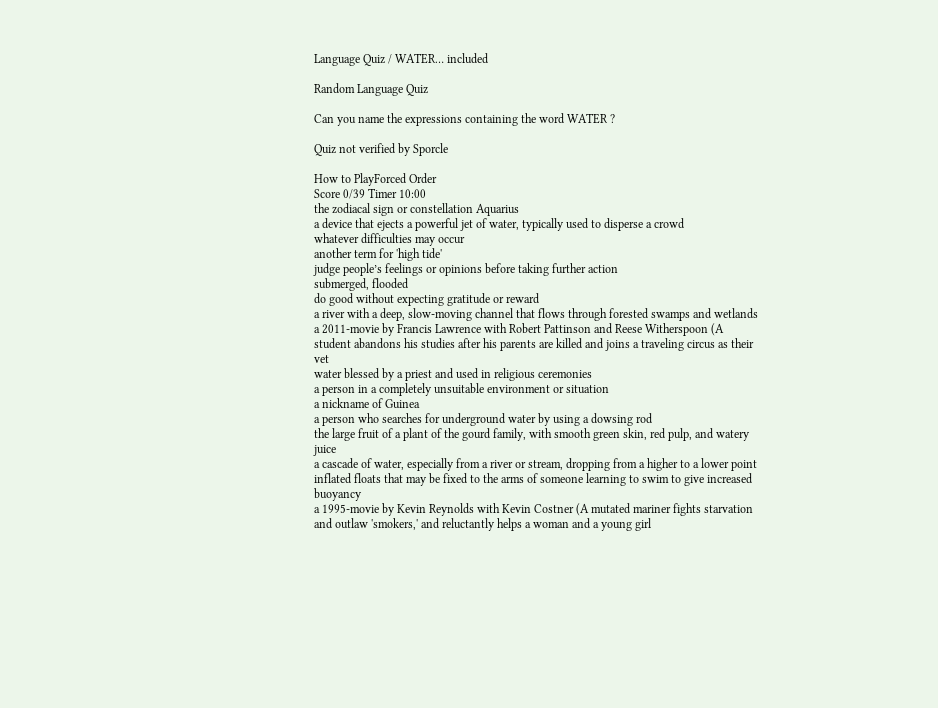Language Quiz / WATER… included

Random Language Quiz

Can you name the expressions containing the word WATER ?

Quiz not verified by Sporcle

How to PlayForced Order
Score 0/39 Timer 10:00
the zodiacal sign or constellation Aquarius
a device that ejects a powerful jet of water, typically used to disperse a crowd
whatever difficulties may occur
another term for 'high tide'
judge people’s feelings or opinions before taking further action
submerged, flooded
do good without expecting gratitude or reward
a river with a deep, slow-moving channel that flows through forested swamps and wetlands
a 2011-movie by Francis Lawrence with Robert Pattinson and Reese Witherspoon (A student abandons his studies after his parents are killed and joins a traveling circus as their vet
water blessed by a priest and used in religious ceremonies
a person in a completely unsuitable environment or situation
a nickname of Guinea
a person who searches for underground water by using a dowsing rod
the large fruit of a plant of the gourd family, with smooth green skin, red pulp, and watery juice
a cascade of water, especially from a river or stream, dropping from a higher to a lower point
inflated floats that may be fixed to the arms of someone learning to swim to give increased buoyancy
a 1995-movie by Kevin Reynolds with Kevin Costner (A mutated mariner fights starvation and outlaw 'smokers,' and reluctantly helps a woman and a young girl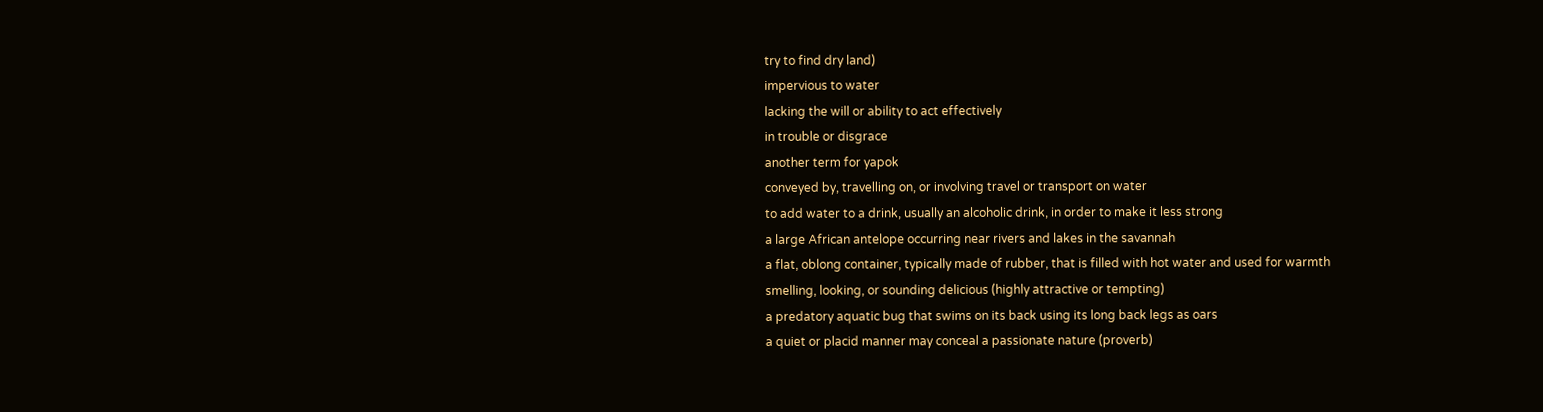try to find dry land)
impervious to water
lacking the will or ability to act effectively
in trouble or disgrace
another term for yapok
conveyed by, travelling on, or involving travel or transport on water
to add water to a drink, usually an alcoholic drink, in order to make it less strong
a large African antelope occurring near rivers and lakes in the savannah
a flat, oblong container, typically made of rubber, that is filled with hot water and used for warmth
smelling, looking, or sounding delicious (highly attractive or tempting)
a predatory aquatic bug that swims on its back using its long back legs as oars
a quiet or placid manner may conceal a passionate nature (proverb)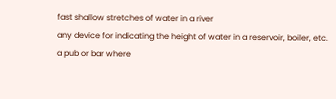fast shallow stretches of water in a river
any device for indicating the height of water in a reservoir, boiler, etc.
a pub or bar where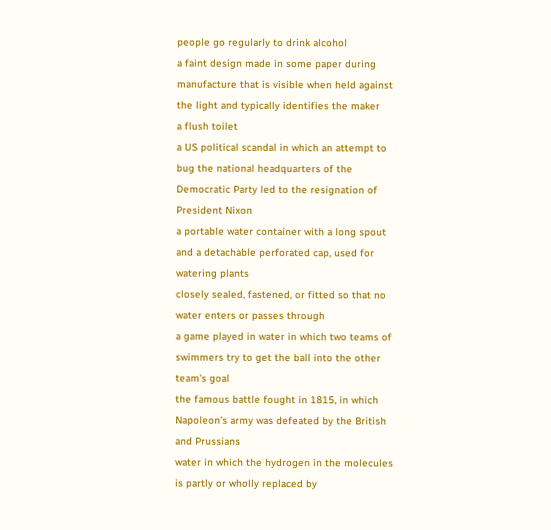people go regularly to drink alcohol
a faint design made in some paper during manufacture that is visible when held against the light and typically identifies the maker
a flush toilet
a US political scandal in which an attempt to bug the national headquarters of the Democratic Party led to the resignation of President Nixon
a portable water container with a long spout and a detachable perforated cap, used for watering plants
closely sealed, fastened, or fitted so that no water enters or passes through
a game played in water in which two teams of swimmers try to get the ball into the other team's goal
the famous battle fought in 1815, in which Napoleon’s army was defeated by the British and Prussians
water in which the hydrogen in the molecules is partly or wholly replaced by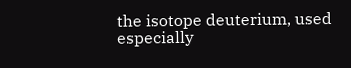the isotope deuterium, used especially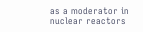as a moderator in nuclear reactors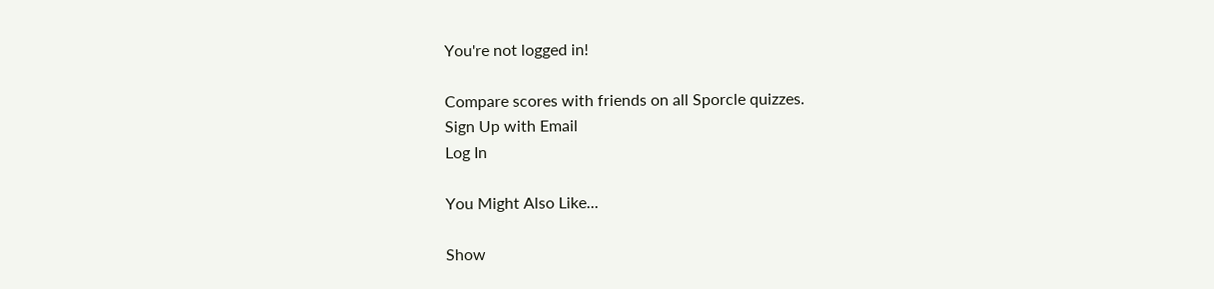You're not logged in!

Compare scores with friends on all Sporcle quizzes.
Sign Up with Email
Log In

You Might Also Like...

Show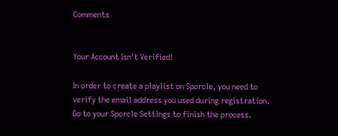Comments


Your Account Isn't Verified!

In order to create a playlist on Sporcle, you need to verify the email address you used during registration. Go to your Sporcle Settings to finish the process.